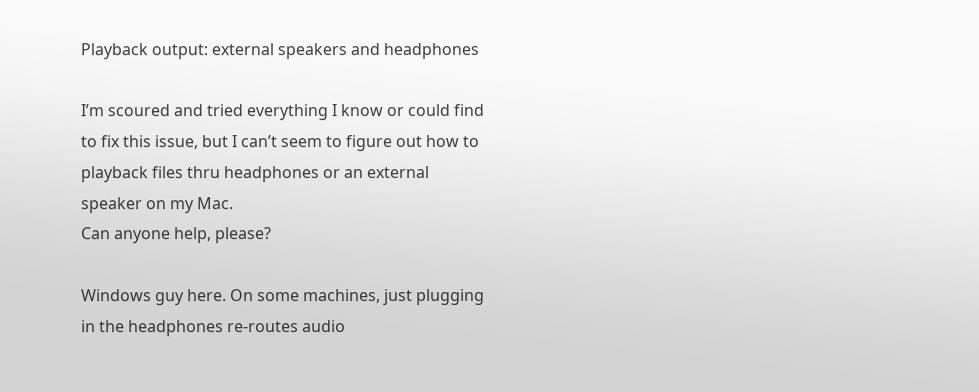Playback output: external speakers and headphones

I’m scoured and tried everything I know or could find to fix this issue, but I can’t seem to figure out how to playback files thru headphones or an external speaker on my Mac.
Can anyone help, please?

Windows guy here. On some machines, just plugging in the headphones re-routes audio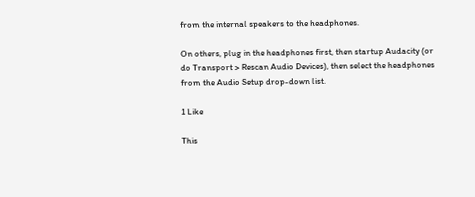from the internal speakers to the headphones.

On others, plug in the headphones first, then startup Audacity (or do Transport > Rescan Audio Devices), then select the headphones from the Audio Setup drop-down list.

1 Like

This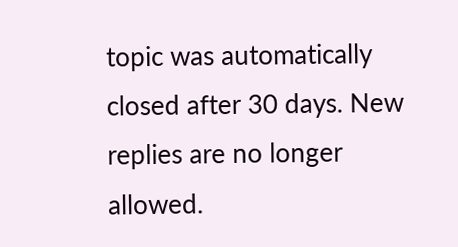topic was automatically closed after 30 days. New replies are no longer allowed.